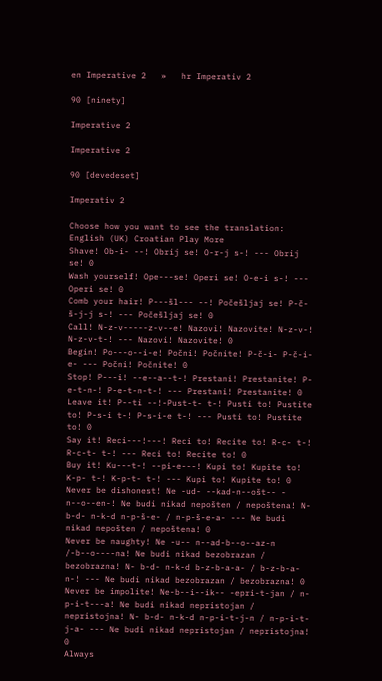en Imperative 2   »   hr Imperativ 2

90 [ninety]

Imperative 2

Imperative 2

90 [devedeset]

Imperativ 2

Choose how you want to see the translation:
English (UK) Croatian Play More
Shave! Ob-i- --! Obrij se! O-r-j s-! --- Obrij se! 0
Wash yourself! Ope---se! Operi se! O-e-i s-! --- Operi se! 0
Comb your hair! P---šl--- --! Počešljaj se! P-č-š-j-j s-! --- Počešljaj se! 0
Call! N-z-v-----z-v--e! Nazovi! Nazovite! N-z-v-! N-z-v-t-! --- Nazovi! Nazovite! 0
Begin! Po---o--i-e! Počni! Počnite! P-č-i- P-č-i-e- --- Počni! Počnite! 0
Stop! P---i! --e--a--t-! Prestani! Prestanite! P-e-t-n-! P-e-t-n-t-! --- Prestani! Prestanite! 0
Leave it! P--ti --!-Pust-t- t-! Pusti to! Pustite to! P-s-i t-! P-s-i-e t-! --- Pusti to! Pustite to! 0
Say it! Reci---!---! Reci to! Recite to! R-c- t-! R-c-t- t-! --- Reci to! Recite to! 0
Buy it! Ku---t-! --pi-e---! Kupi to! Kupite to! K-p- t-! K-p-t- t-! --- Kupi to! Kupite to! 0
Never be dishonest! Ne -ud- --kad-n--ošt-- - n--o--en-! Ne budi nikad nepošten / nepoštena! N- b-d- n-k-d n-p-š-e- / n-p-š-e-a- --- Ne budi nikad nepošten / nepoštena! 0
Never be naughty! Ne -u-- n--ad-b--o--az-n /-b--o----na! Ne budi nikad bezobrazan / bezobrazna! N- b-d- n-k-d b-z-b-a-a- / b-z-b-a-n-! --- Ne budi nikad bezobrazan / bezobrazna! 0
Never be impolite! Ne-b--i--ik-- -epri-t-jan / n-p-i-t---a! Ne budi nikad nepristojan / nepristojna! N- b-d- n-k-d n-p-i-t-j-n / n-p-i-t-j-a- --- Ne budi nikad nepristojan / nepristojna! 0
Always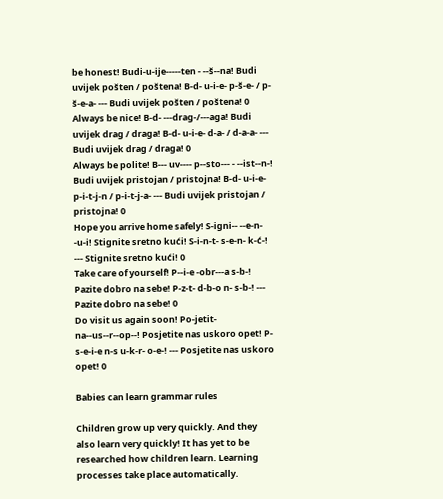be honest! Budi-u-ije-----ten - --š--na! Budi uvijek pošten / poštena! B-d- u-i-e- p-š-e- / p-š-e-a- --- Budi uvijek pošten / poštena! 0
Always be nice! B-d- ---drag-/---aga! Budi uvijek drag / draga! B-d- u-i-e- d-a- / d-a-a- --- Budi uvijek drag / draga! 0
Always be polite! B--- uv---- p--sto--- - --ist--n-! Budi uvijek pristojan / pristojna! B-d- u-i-e- p-i-t-j-n / p-i-t-j-a- --- Budi uvijek pristojan / pristojna! 0
Hope you arrive home safely! S-igni-- --e-n- -u-i! Stignite sretno kući! S-i-n-t- s-e-n- k-ć-! --- Stignite sretno kući! 0
Take care of yourself! P--i-e -obr---a s-b-! Pazite dobro na sebe! P-z-t- d-b-o n- s-b-! --- Pazite dobro na sebe! 0
Do visit us again soon! Po-jetit- na--us--r--op--! Posjetite nas uskoro opet! P-s-e-i-e n-s u-k-r- o-e-! --- Posjetite nas uskoro opet! 0

Babies can learn grammar rules

Children grow up very quickly. And they also learn very quickly! It has yet to be researched how children learn. Learning processes take place automatically.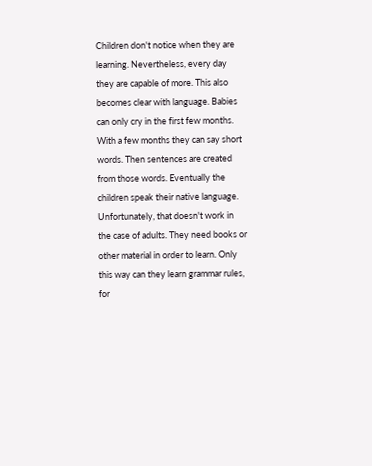Children don't notice when they are learning. Nevertheless, every day they are capable of more. This also becomes clear with language. Babies can only cry in the first few months. With a few months they can say short words. Then sentences are created from those words. Eventually the children speak their native language. Unfortunately, that doesn't work in the case of adults. They need books or other material in order to learn. Only this way can they learn grammar rules, for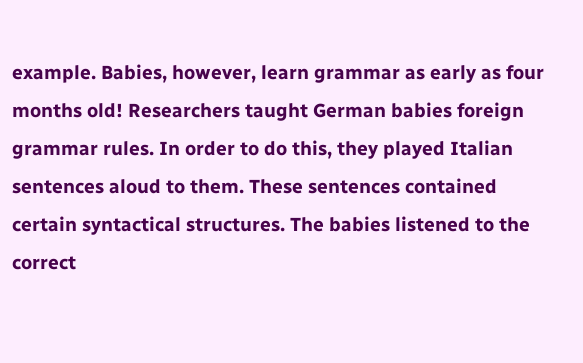example. Babies, however, learn grammar as early as four months old! Researchers taught German babies foreign grammar rules. In order to do this, they played Italian sentences aloud to them. These sentences contained certain syntactical structures. The babies listened to the correct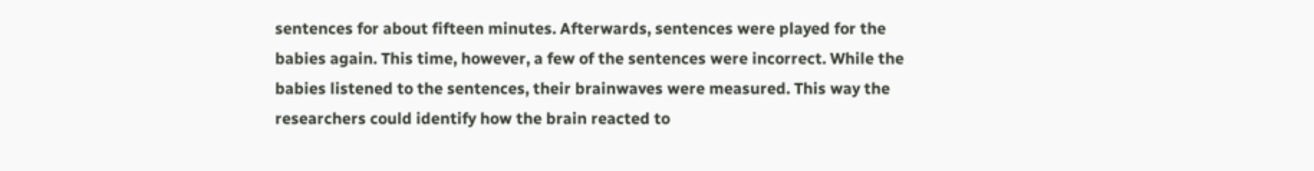sentences for about fifteen minutes. Afterwards, sentences were played for the babies again. This time, however, a few of the sentences were incorrect. While the babies listened to the sentences, their brainwaves were measured. This way the researchers could identify how the brain reacted to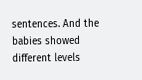sentences. And the babies showed different levels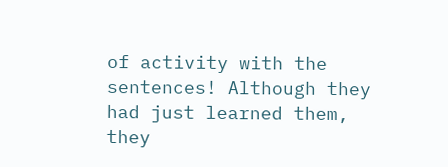of activity with the sentences! Although they had just learned them, they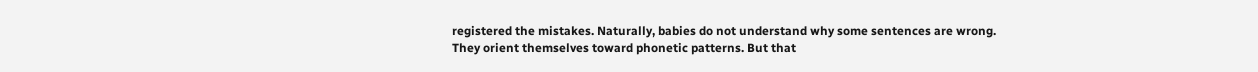registered the mistakes. Naturally, babies do not understand why some sentences are wrong. They orient themselves toward phonetic patterns. But that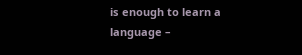is enough to learn a language –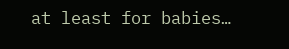at least for babies…